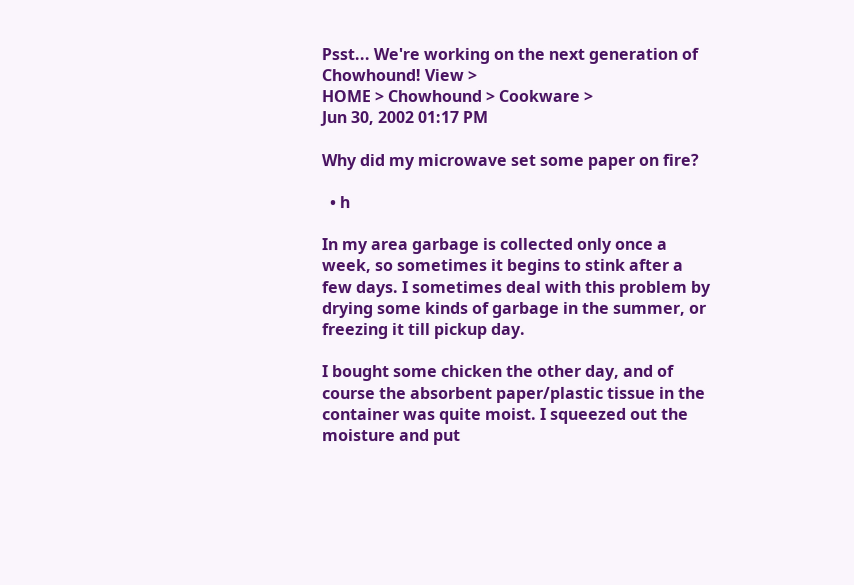Psst... We're working on the next generation of Chowhound! View >
HOME > Chowhound > Cookware >
Jun 30, 2002 01:17 PM

Why did my microwave set some paper on fire?

  • h

In my area garbage is collected only once a week, so sometimes it begins to stink after a few days. I sometimes deal with this problem by drying some kinds of garbage in the summer, or freezing it till pickup day.

I bought some chicken the other day, and of course the absorbent paper/plastic tissue in the container was quite moist. I squeezed out the moisture and put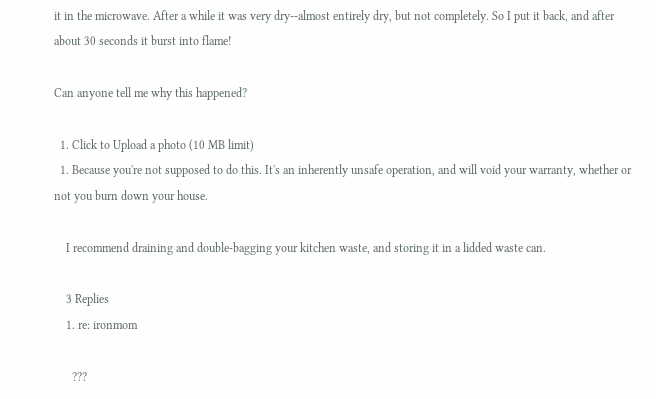it in the microwave. After a while it was very dry--almost entirely dry, but not completely. So I put it back, and after about 30 seconds it burst into flame!

Can anyone tell me why this happened?

  1. Click to Upload a photo (10 MB limit)
  1. Because you're not supposed to do this. It's an inherently unsafe operation, and will void your warranty, whether or not you burn down your house.

    I recommend draining and double-bagging your kitchen waste, and storing it in a lidded waste can.

    3 Replies
    1. re: ironmom

      ???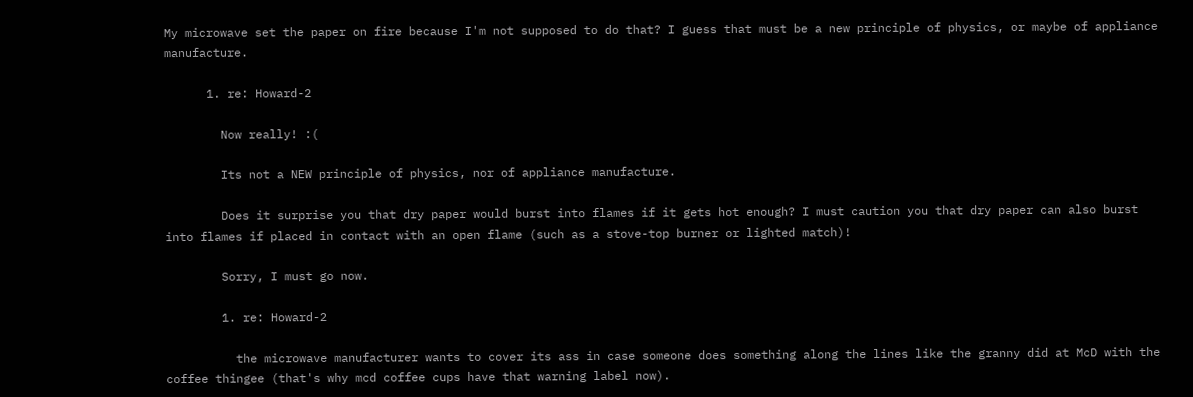My microwave set the paper on fire because I'm not supposed to do that? I guess that must be a new principle of physics, or maybe of appliance manufacture.

      1. re: Howard-2

        Now really! :(

        Its not a NEW principle of physics, nor of appliance manufacture.

        Does it surprise you that dry paper would burst into flames if it gets hot enough? I must caution you that dry paper can also burst into flames if placed in contact with an open flame (such as a stove-top burner or lighted match)!

        Sorry, I must go now.

        1. re: Howard-2

          the microwave manufacturer wants to cover its ass in case someone does something along the lines like the granny did at McD with the coffee thingee (that's why mcd coffee cups have that warning label now).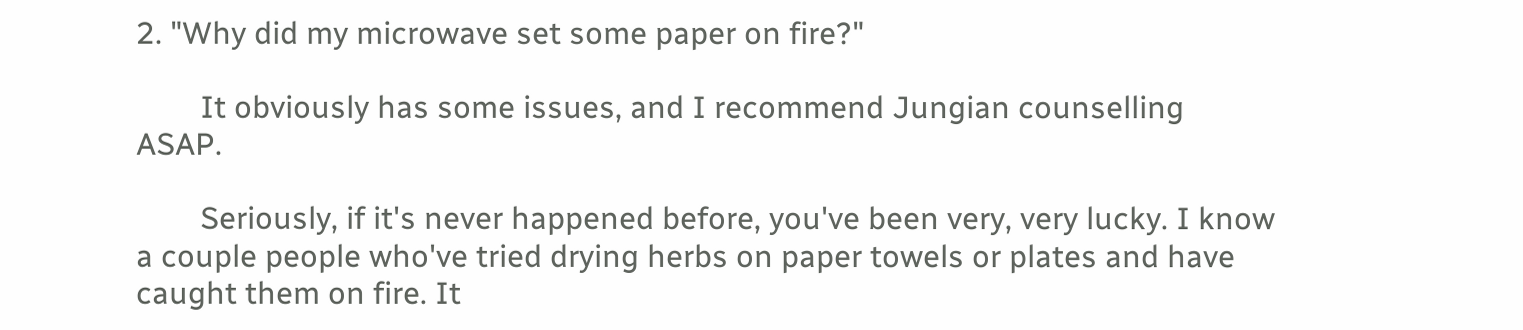2. "Why did my microwave set some paper on fire?"

        It obviously has some issues, and I recommend Jungian counselling ASAP.

        Seriously, if it's never happened before, you've been very, very lucky. I know a couple people who've tried drying herbs on paper towels or plates and have caught them on fire. It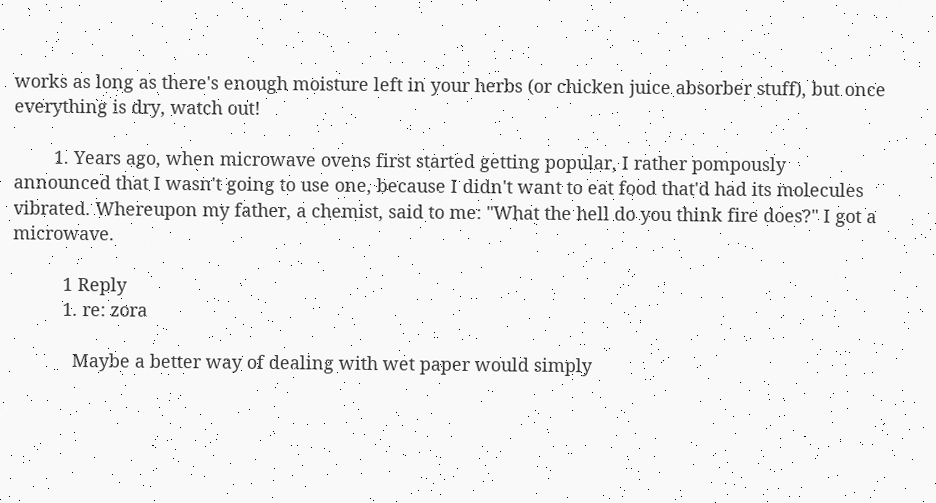works as long as there's enough moisture left in your herbs (or chicken juice absorber stuff), but once everything is dry, watch out!

        1. Years ago, when microwave ovens first started getting popular, I rather pompously announced that I wasn't going to use one, because I didn't want to eat food that'd had its molecules vibrated. Whereupon my father, a chemist, said to me: "What the hell do you think fire does?" I got a microwave.

          1 Reply
          1. re: zora

            Maybe a better way of dealing with wet paper would simply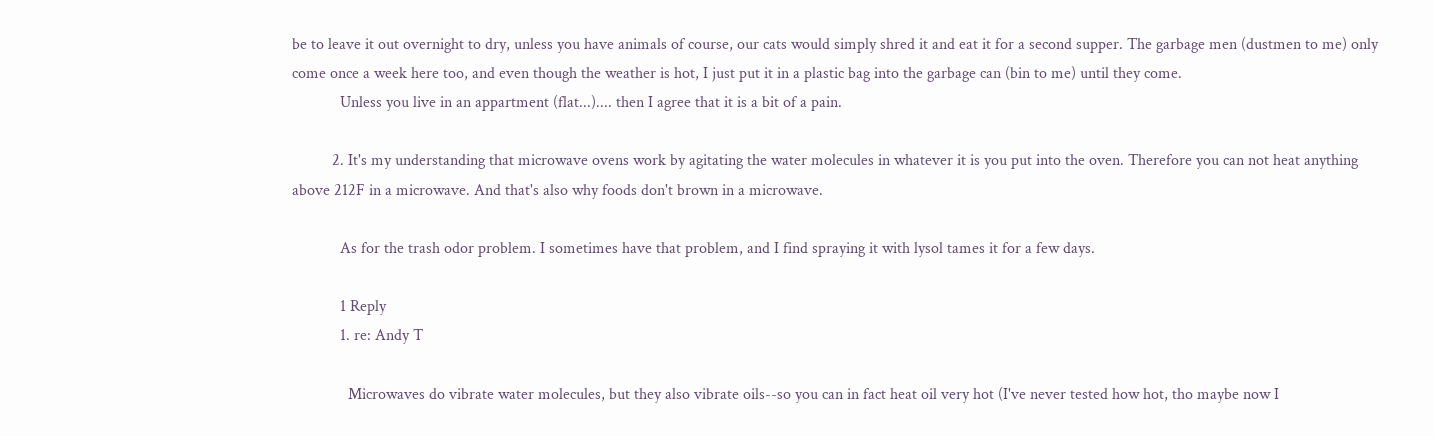be to leave it out overnight to dry, unless you have animals of course, our cats would simply shred it and eat it for a second supper. The garbage men (dustmen to me) only come once a week here too, and even though the weather is hot, I just put it in a plastic bag into the garbage can (bin to me) until they come.
            Unless you live in an appartment (flat...).... then I agree that it is a bit of a pain.

          2. It's my understanding that microwave ovens work by agitating the water molecules in whatever it is you put into the oven. Therefore you can not heat anything above 212F in a microwave. And that's also why foods don't brown in a microwave.

            As for the trash odor problem. I sometimes have that problem, and I find spraying it with lysol tames it for a few days.

            1 Reply
            1. re: Andy T

              Microwaves do vibrate water molecules, but they also vibrate oils--so you can in fact heat oil very hot (I've never tested how hot, tho maybe now I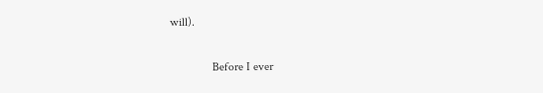will).

              Before I ever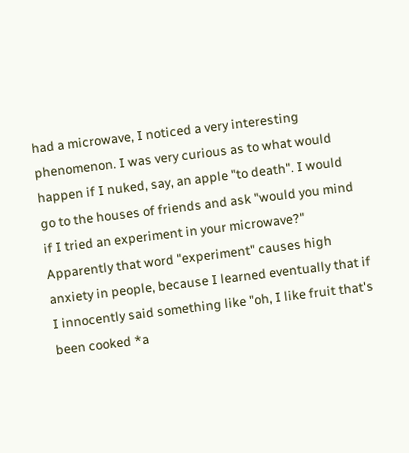had a microwave, I noticed a very interesting phenomenon. I was very curious as to what would happen if I nuked, say, an apple "to death". I would go to the houses of friends and ask "would you mind if I tried an experiment in your microwave?" Apparently that word "experiment" causes high anxiety in people, because I learned eventually that if I innocently said something like "oh, I like fruit that's been cooked *a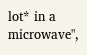lot* in a microwave",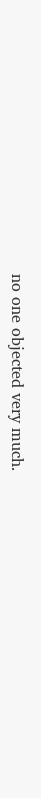no one objected very much.